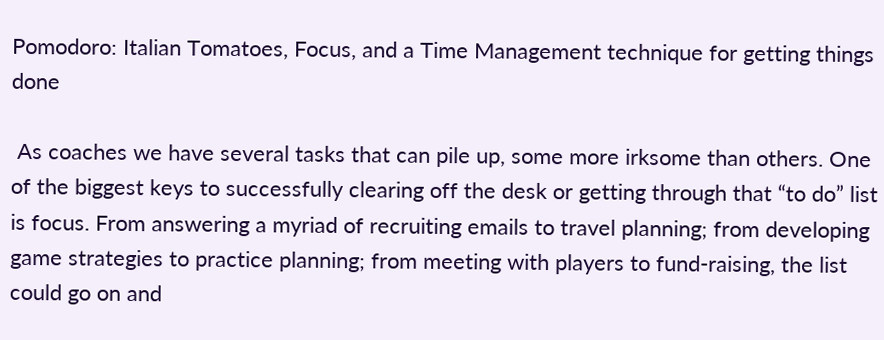Pomodoro: Italian Tomatoes, Focus, and a Time Management technique for getting things done

 As coaches we have several tasks that can pile up, some more irksome than others. One of the biggest keys to successfully clearing off the desk or getting through that “to do” list is focus. From answering a myriad of recruiting emails to travel planning; from developing game strategies to practice planning; from meeting with players to fund-raising, the list could go on and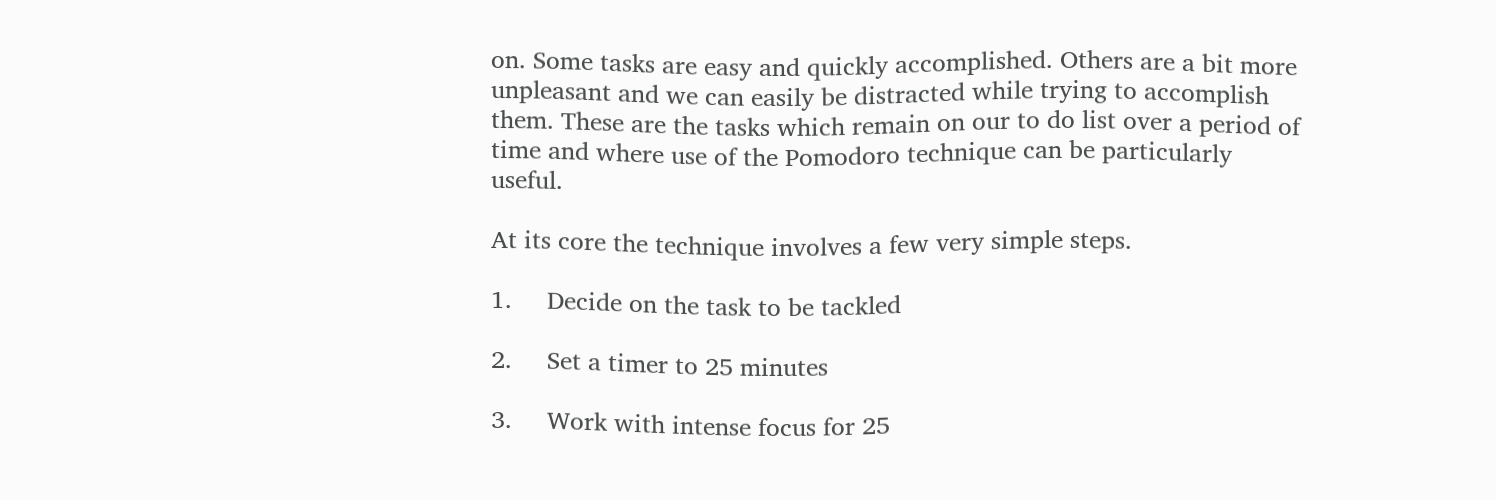on. Some tasks are easy and quickly accomplished. Others are a bit more unpleasant and we can easily be distracted while trying to accomplish them. These are the tasks which remain on our to do list over a period of time and where use of the Pomodoro technique can be particularly useful.

At its core the technique involves a few very simple steps.

1.     Decide on the task to be tackled

2.     Set a timer to 25 minutes

3.     Work with intense focus for 25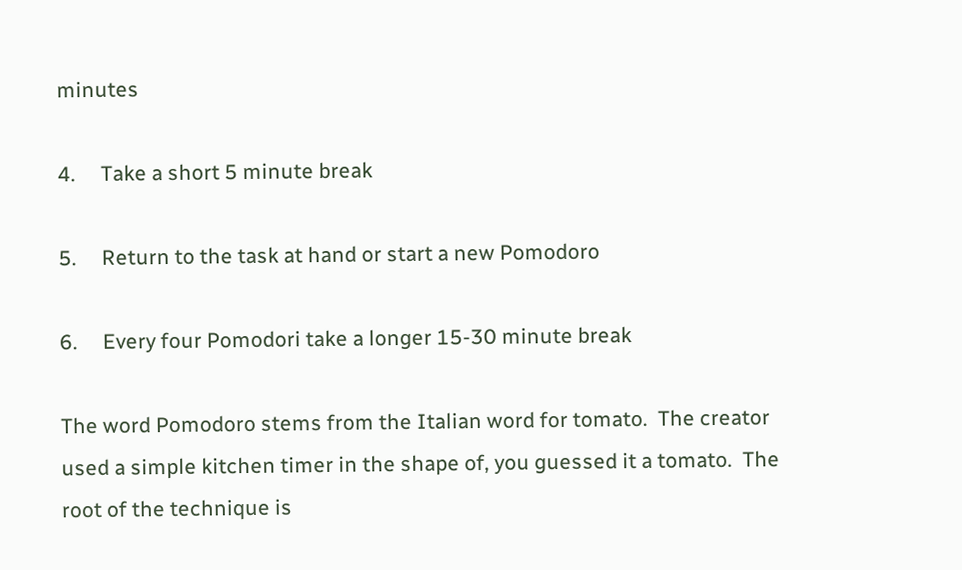minutes

4.     Take a short 5 minute break

5.     Return to the task at hand or start a new Pomodoro

6.     Every four Pomodori take a longer 15-30 minute break

The word Pomodoro stems from the Italian word for tomato.  The creator used a simple kitchen timer in the shape of, you guessed it a tomato.  The root of the technique is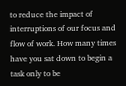to reduce the impact of interruptions of our focus and flow of work. How many times have you sat down to begin a task only to be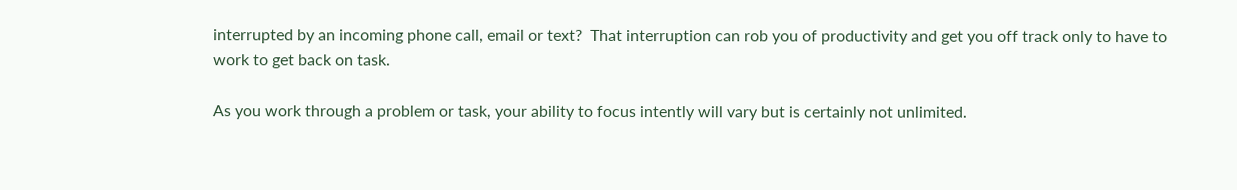interrupted by an incoming phone call, email or text?  That interruption can rob you of productivity and get you off track only to have to work to get back on task.

As you work through a problem or task, your ability to focus intently will vary but is certainly not unlimited.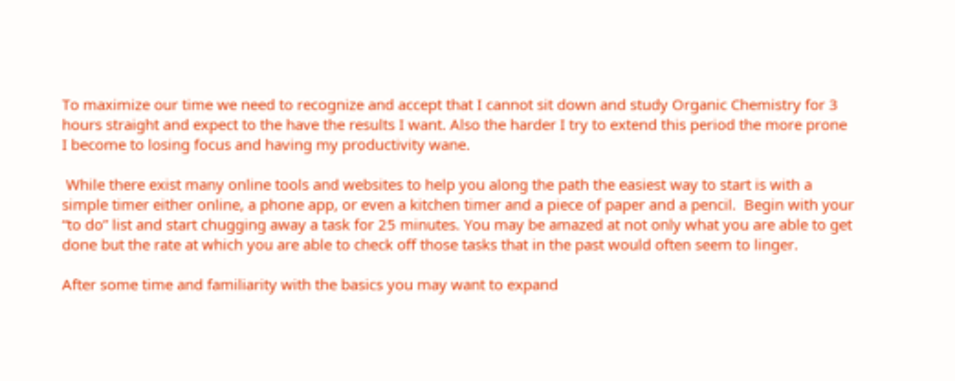To maximize our time we need to recognize and accept that I cannot sit down and study Organic Chemistry for 3 hours straight and expect to the have the results I want. Also the harder I try to extend this period the more prone I become to losing focus and having my productivity wane.

 While there exist many online tools and websites to help you along the path the easiest way to start is with a simple timer either online, a phone app, or even a kitchen timer and a piece of paper and a pencil.  Begin with your “to do” list and start chugging away a task for 25 minutes. You may be amazed at not only what you are able to get done but the rate at which you are able to check off those tasks that in the past would often seem to linger.

After some time and familiarity with the basics you may want to expand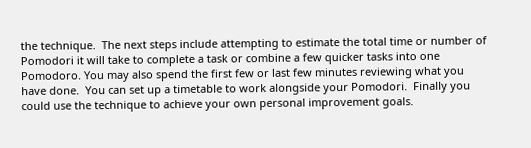the technique.  The next steps include attempting to estimate the total time or number of Pomodori it will take to complete a task or combine a few quicker tasks into one Pomodoro. You may also spend the first few or last few minutes reviewing what you have done.  You can set up a timetable to work alongside your Pomodori.  Finally you could use the technique to achieve your own personal improvement goals.